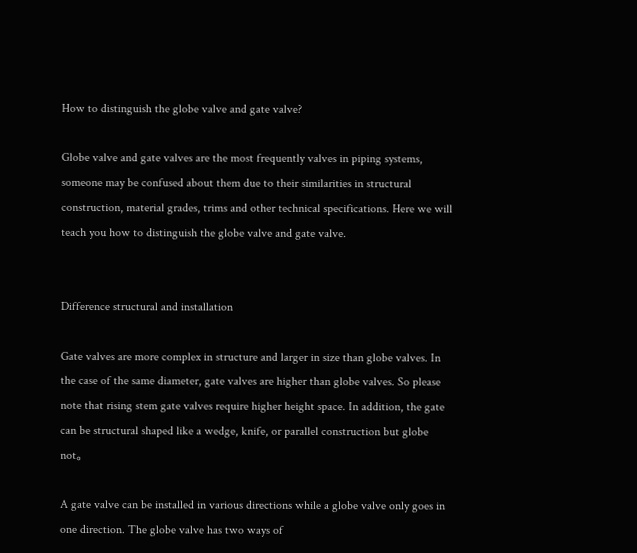How to distinguish the globe valve and gate valve?

Globe valve and gate valves are the most frequently valves in piping systems, someone may be confused about them due to their similarities in structural construction, material grades, trims and other technical specifications. Here we will teach you how to distinguish the globe valve and gate valve.


Difference structural and installation

Gate valves are more complex in structure and larger in size than globe valves. In the case of the same diameter, gate valves are higher than globe valves. So please note that rising stem gate valves require higher height space. In addition, the gate can be structural shaped like a wedge, knife, or parallel construction but globe not。

A gate valve can be installed in various directions while a globe valve only goes in one direction. The globe valve has two ways of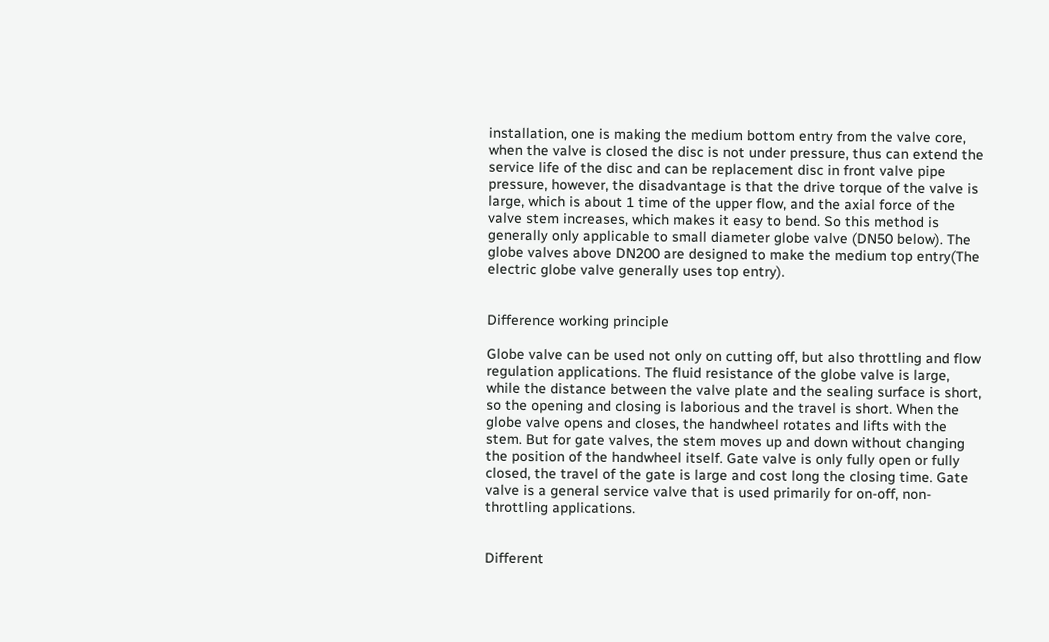installation, one is making the medium bottom entry from the valve core, when the valve is closed the disc is not under pressure, thus can extend the service life of the disc and can be replacement disc in front valve pipe pressure, however, the disadvantage is that the drive torque of the valve is large, which is about 1 time of the upper flow, and the axial force of the valve stem increases, which makes it easy to bend. So this method is generally only applicable to small diameter globe valve (DN50 below). The globe valves above DN200 are designed to make the medium top entry(The electric globe valve generally uses top entry).


Difference working principle

Globe valve can be used not only on cutting off, but also throttling and flow regulation applications. The fluid resistance of the globe valve is large, while the distance between the valve plate and the sealing surface is short, so the opening and closing is laborious and the travel is short. When the globe valve opens and closes, the handwheel rotates and lifts with the stem. But for gate valves, the stem moves up and down without changing the position of the handwheel itself. Gate valve is only fully open or fully closed, the travel of the gate is large and cost long the closing time. Gate valve is a general service valve that is used primarily for on-off, non-throttling applications.


Different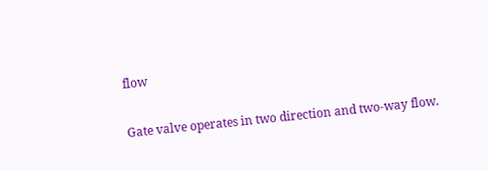flow

Gate valve operates in two direction and two-way flow.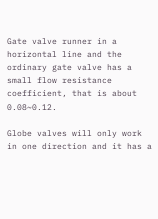Gate valve runner in a horizontal line and the ordinary gate valve has a small flow resistance coefficient, that is about 0.08~0.12.

Globe valves will only work in one direction and it has a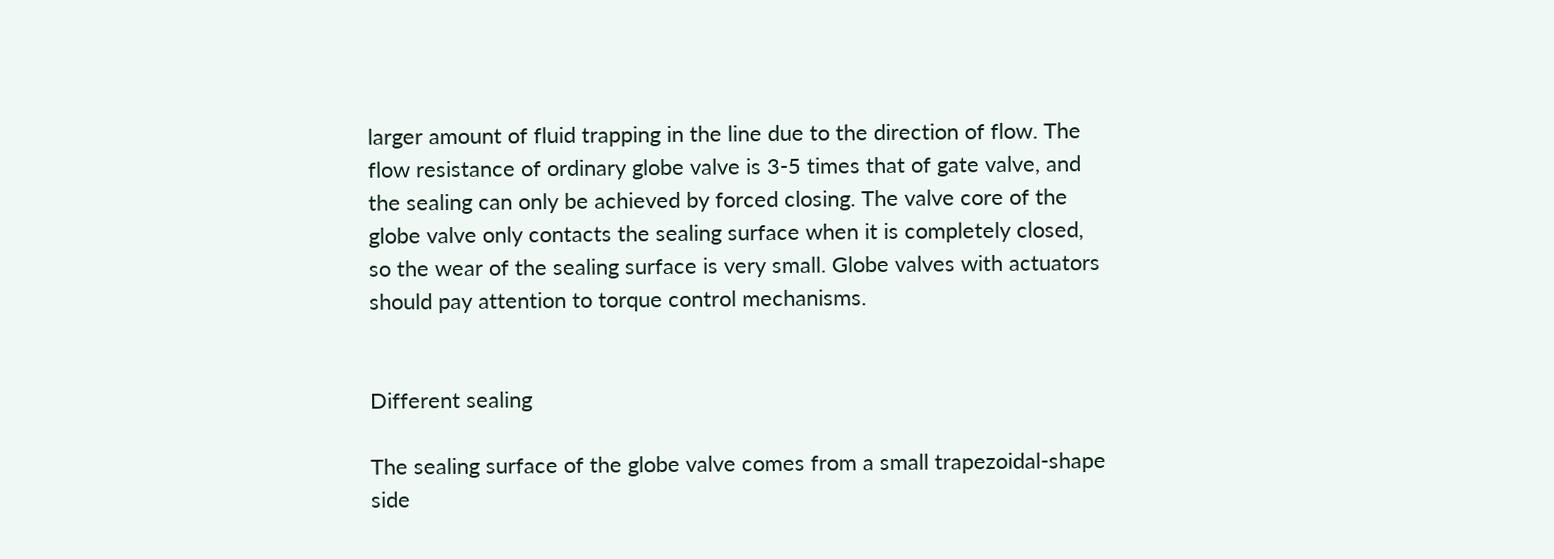larger amount of fluid trapping in the line due to the direction of flow. The flow resistance of ordinary globe valve is 3-5 times that of gate valve, and the sealing can only be achieved by forced closing. The valve core of the globe valve only contacts the sealing surface when it is completely closed, so the wear of the sealing surface is very small. Globe valves with actuators should pay attention to torque control mechanisms.


Different sealing

The sealing surface of the globe valve comes from a small trapezoidal-shape side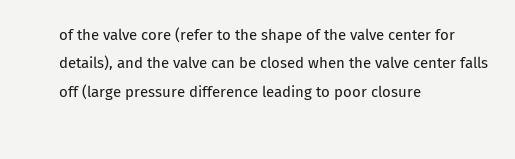of the valve core (refer to the shape of the valve center for details), and the valve can be closed when the valve center falls off (large pressure difference leading to poor closure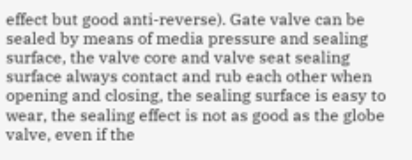effect but good anti-reverse). Gate valve can be sealed by means of media pressure and sealing surface, the valve core and valve seat sealing surface always contact and rub each other when opening and closing, the sealing surface is easy to wear, the sealing effect is not as good as the globe valve, even if the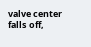valve center falls off,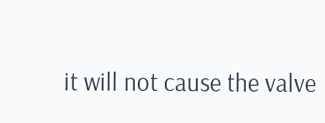it will not cause the valve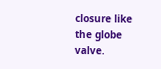closure like the globe valve.